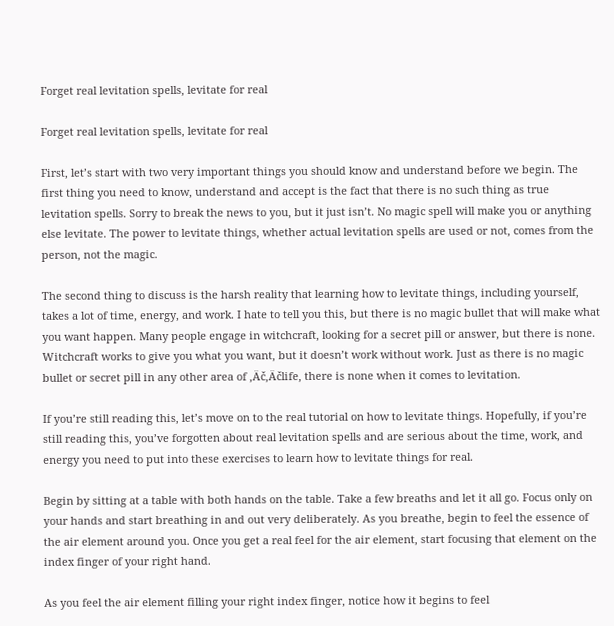Forget real levitation spells, levitate for real

Forget real levitation spells, levitate for real

First, let’s start with two very important things you should know and understand before we begin. The first thing you need to know, understand and accept is the fact that there is no such thing as true levitation spells. Sorry to break the news to you, but it just isn’t. No magic spell will make you or anything else levitate. The power to levitate things, whether actual levitation spells are used or not, comes from the person, not the magic.

The second thing to discuss is the harsh reality that learning how to levitate things, including yourself, takes a lot of time, energy, and work. I hate to tell you this, but there is no magic bullet that will make what you want happen. Many people engage in witchcraft, looking for a secret pill or answer, but there is none. Witchcraft works to give you what you want, but it doesn’t work without work. Just as there is no magic bullet or secret pill in any other area of ‚Äč‚Äčlife, there is none when it comes to levitation.

If you’re still reading this, let’s move on to the real tutorial on how to levitate things. Hopefully, if you’re still reading this, you’ve forgotten about real levitation spells and are serious about the time, work, and energy you need to put into these exercises to learn how to levitate things for real.

Begin by sitting at a table with both hands on the table. Take a few breaths and let it all go. Focus only on your hands and start breathing in and out very deliberately. As you breathe, begin to feel the essence of the air element around you. Once you get a real feel for the air element, start focusing that element on the index finger of your right hand.

As you feel the air element filling your right index finger, notice how it begins to feel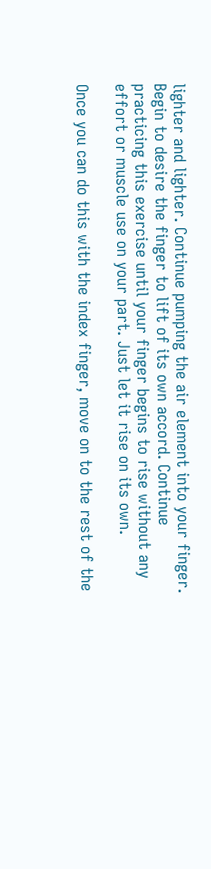lighter and lighter. Continue pumping the air element into your finger. Begin to desire the finger to lift of its own accord. Continue practicing this exercise until your finger begins to rise without any effort or muscle use on your part. Just let it rise on its own.

Once you can do this with the index finger, move on to the rest of the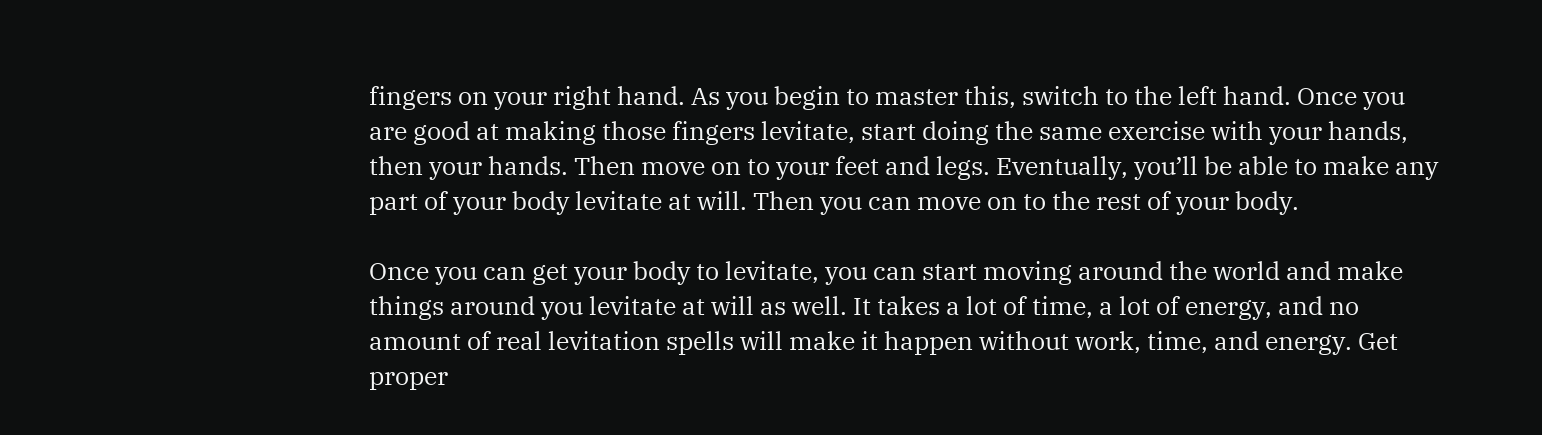fingers on your right hand. As you begin to master this, switch to the left hand. Once you are good at making those fingers levitate, start doing the same exercise with your hands, then your hands. Then move on to your feet and legs. Eventually, you’ll be able to make any part of your body levitate at will. Then you can move on to the rest of your body.

Once you can get your body to levitate, you can start moving around the world and make things around you levitate at will as well. It takes a lot of time, a lot of energy, and no amount of real levitation spells will make it happen without work, time, and energy. Get proper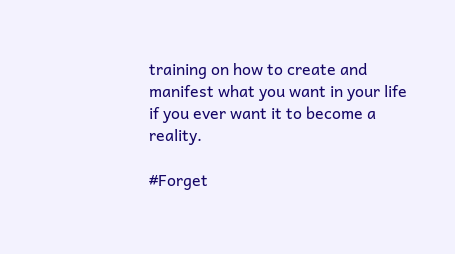training on how to create and manifest what you want in your life if you ever want it to become a reality.

#Forget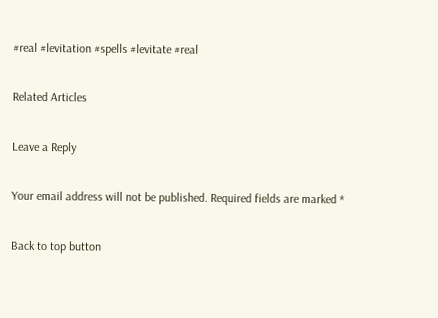#real #levitation #spells #levitate #real

Related Articles

Leave a Reply

Your email address will not be published. Required fields are marked *

Back to top button